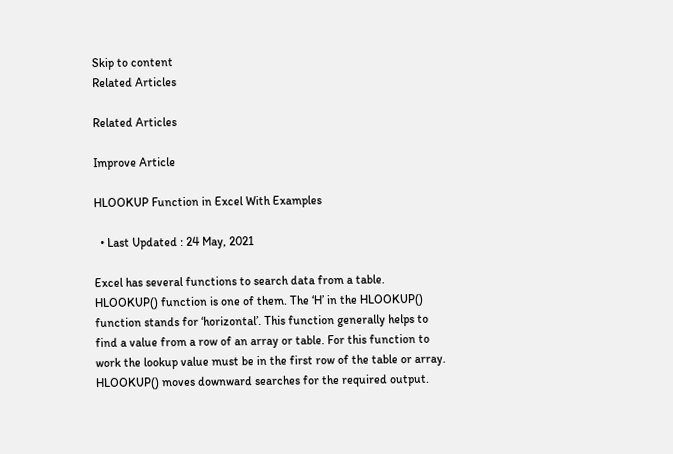Skip to content
Related Articles

Related Articles

Improve Article

HLOOKUP Function in Excel With Examples

  • Last Updated : 24 May, 2021

Excel has several functions to search data from a table. HLOOKUP() function is one of them. The ‘H’ in the HLOOKUP() function stands for ‘horizontal’. This function generally helps to find a value from a row of an array or table. For this function to work the lookup value must be in the first row of the table or array. HLOOKUP() moves downward searches for the required output.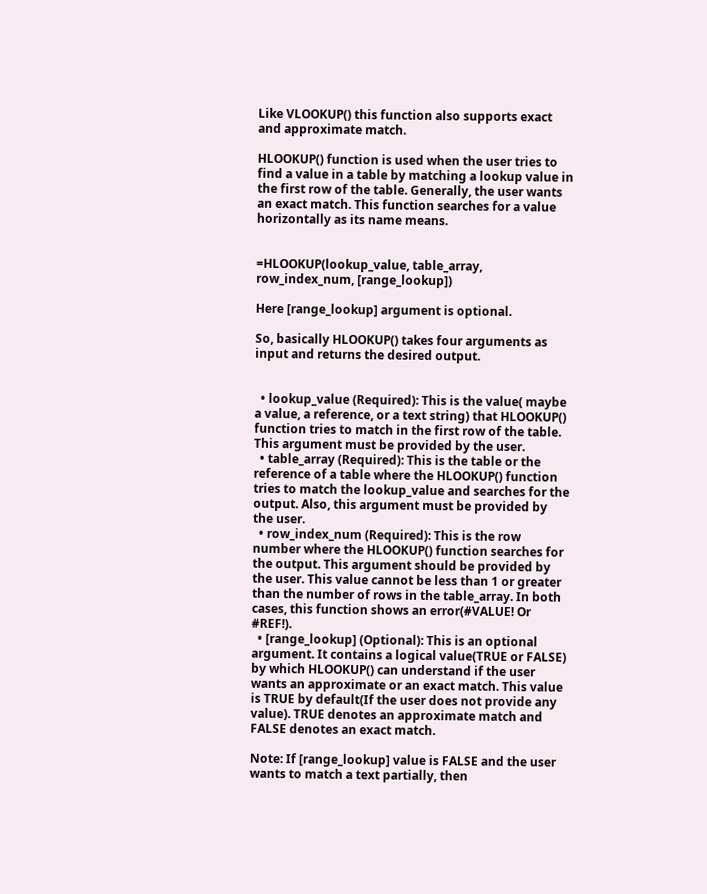Like VLOOKUP() this function also supports exact and approximate match.

HLOOKUP() function is used when the user tries to find a value in a table by matching a lookup value in the first row of the table. Generally, the user wants an exact match. This function searches for a value horizontally as its name means.


=HLOOKUP(lookup_value, table_array, row_index_num, [range_lookup])

Here [range_lookup] argument is optional.

So, basically HLOOKUP() takes four arguments as input and returns the desired output.


  • lookup_value (Required): This is the value( maybe a value, a reference, or a text string) that HLOOKUP() function tries to match in the first row of the table. This argument must be provided by the user.
  • table_array (Required): This is the table or the reference of a table where the HLOOKUP() function tries to match the lookup_value and searches for the output. Also, this argument must be provided by the user.
  • row_index_num (Required): This is the row number where the HLOOKUP() function searches for the output. This argument should be provided by the user. This value cannot be less than 1 or greater than the number of rows in the table_array. In both cases, this function shows an error(#VALUE! Or #REF!).
  • [range_lookup] (Optional): This is an optional argument. It contains a logical value(TRUE or FALSE) by which HLOOKUP() can understand if the user wants an approximate or an exact match. This value is TRUE by default(If the user does not provide any value). TRUE denotes an approximate match and FALSE denotes an exact match.

Note: If [range_lookup] value is FALSE and the user wants to match a text partially, then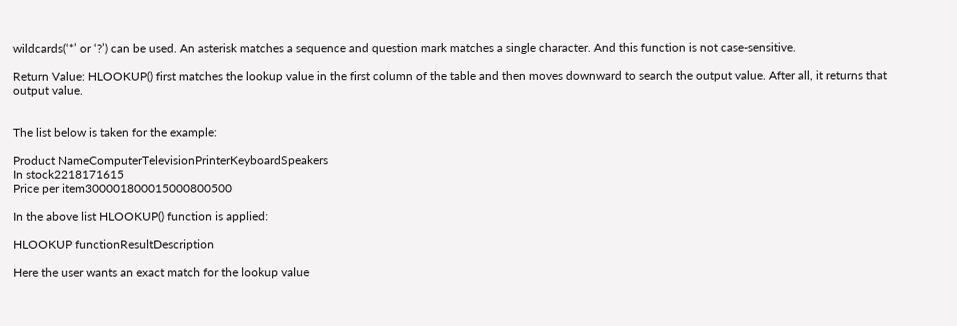wildcards(‘*’ or ‘?’) can be used. An asterisk matches a sequence and question mark matches a single character. And this function is not case-sensitive.

Return Value: HLOOKUP() first matches the lookup value in the first column of the table and then moves downward to search the output value. After all, it returns that output value.


The list below is taken for the example:

Product NameComputerTelevisionPrinterKeyboardSpeakers
In stock2218171615
Price per item300001800015000800500

In the above list HLOOKUP() function is applied:

HLOOKUP functionResultDescription

Here the user wants an exact match for the lookup value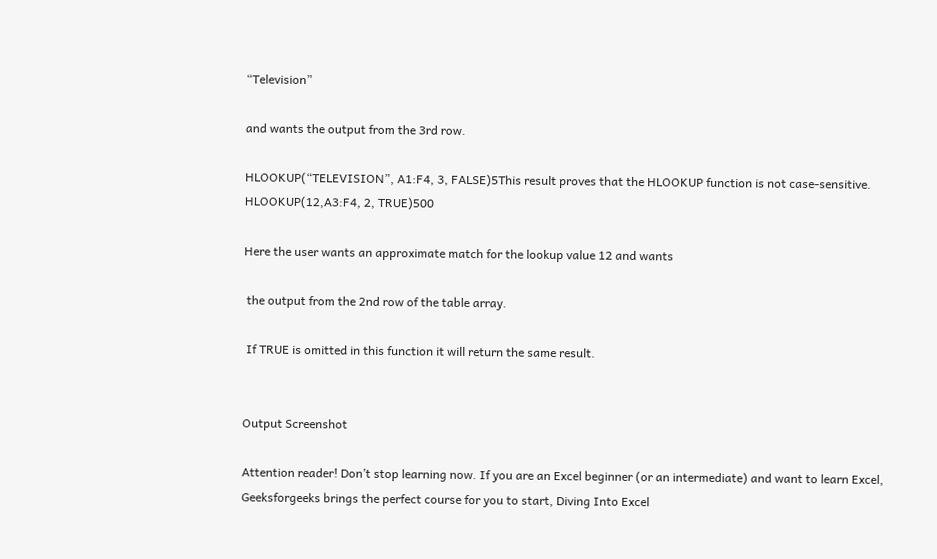“Television”

and wants the output from the 3rd row.

HLOOKUP(“TELEVISION”, A1:F4, 3, FALSE)5This result proves that the HLOOKUP function is not case-sensitive.
HLOOKUP(12,A3:F4, 2, TRUE)500

Here the user wants an approximate match for the lookup value 12 and wants

 the output from the 2nd row of the table array.

 If TRUE is omitted in this function it will return the same result.


Output Screenshot

Attention reader! Don’t stop learning now. If you are an Excel beginner (or an intermediate) and want to learn Excel, Geeksforgeeks brings the perfect course for you to start, Diving Into Excel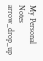My Personal Notes arrow_drop_up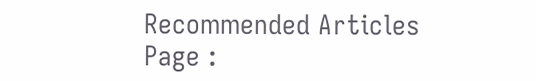Recommended Articles
Page :